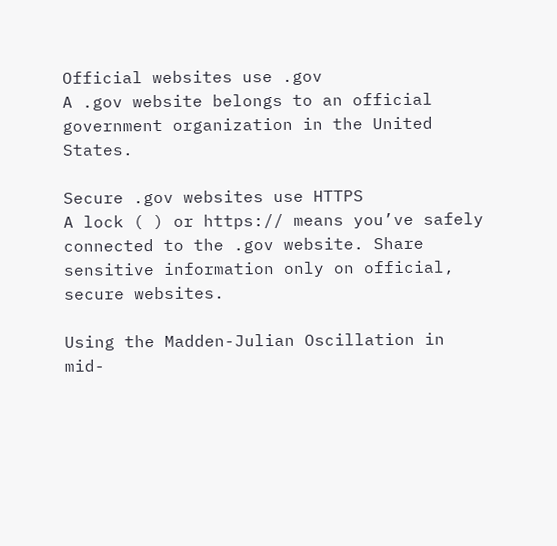Official websites use .gov
A .gov website belongs to an official government organization in the United States.

Secure .gov websites use HTTPS
A lock ( ) or https:// means you’ve safely connected to the .gov website. Share sensitive information only on official, secure websites.

Using the Madden-Julian Oscillation in mid-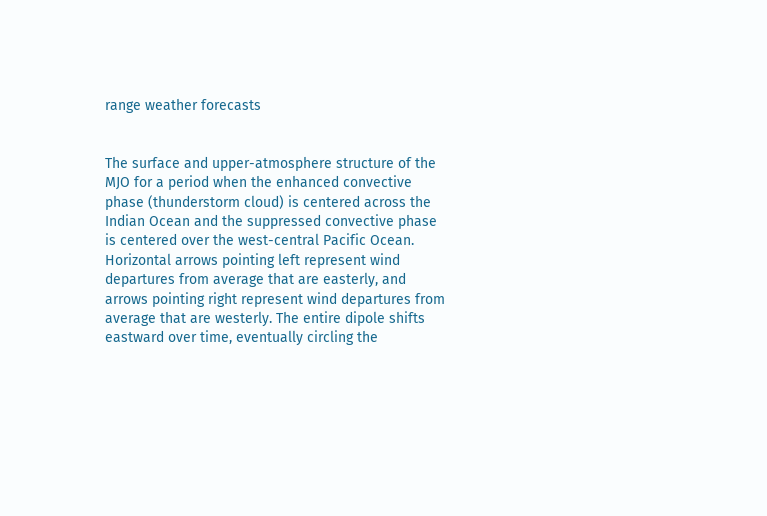range weather forecasts


The surface and upper-atmosphere structure of the MJO for a period when the enhanced convective phase (thunderstorm cloud) is centered across the Indian Ocean and the suppressed convective phase is centered over the west-central Pacific Ocean. Horizontal arrows pointing left represent wind departures from average that are easterly, and arrows pointing right represent wind departures from average that are westerly. The entire dipole shifts eastward over time, eventually circling the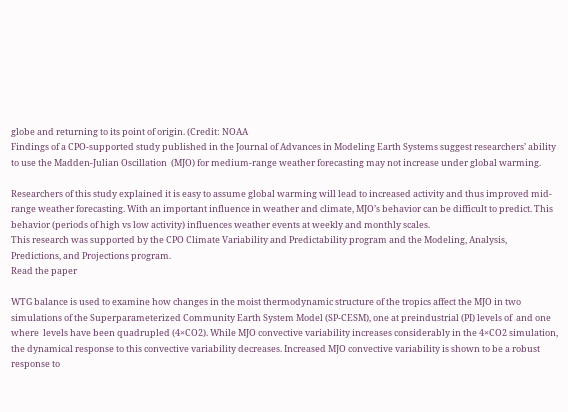globe and returning to its point of origin. (Credit: NOAA
Findings of a CPO-supported study published in the Journal of Advances in Modeling Earth Systems suggest researchers’ ability to use the Madden-Julian Oscillation  (MJO) for medium-range weather forecasting may not increase under global warming.

Researchers of this study explained it is easy to assume global warming will lead to increased activity and thus improved mid-range weather forecasting. With an important influence in weather and climate, MJO’s behavior can be difficult to predict. This behavior (periods of high vs low activity) influences weather events at weekly and monthly scales.
This research was supported by the CPO Climate Variability and Predictability program and the Modeling, Analysis, Predictions, and Projections program.
Read the paper

WTG balance is used to examine how changes in the moist thermodynamic structure of the tropics affect the MJO in two simulations of the Superparameterized Community Earth System Model (SP-CESM), one at preindustrial (PI) levels of  and one where  levels have been quadrupled (4×CO2). While MJO convective variability increases considerably in the 4×CO2 simulation, the dynamical response to this convective variability decreases. Increased MJO convective variability is shown to be a robust response to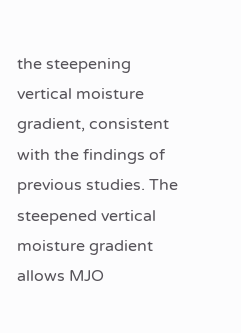the steepening vertical moisture gradient, consistent with the findings of previous studies. The steepened vertical moisture gradient allows MJO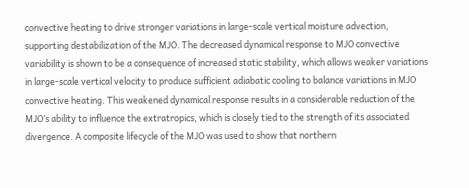convective heating to drive stronger variations in large-scale vertical moisture advection, supporting destabilization of the MJO. The decreased dynamical response to MJO convective variability is shown to be a consequence of increased static stability, which allows weaker variations in large-scale vertical velocity to produce sufficient adiabatic cooling to balance variations in MJO convective heating. This weakened dynamical response results in a considerable reduction of the MJO’s ability to influence the extratropics, which is closely tied to the strength of its associated divergence. A composite lifecycle of the MJO was used to show that northern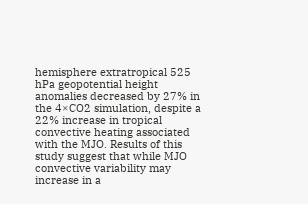hemisphere extratropical 525 hPa geopotential height anomalies decreased by 27% in the 4×CO2 simulation, despite a 22% increase in tropical convective heating associated with the MJO. Results of this study suggest that while MJO convective variability may increase in a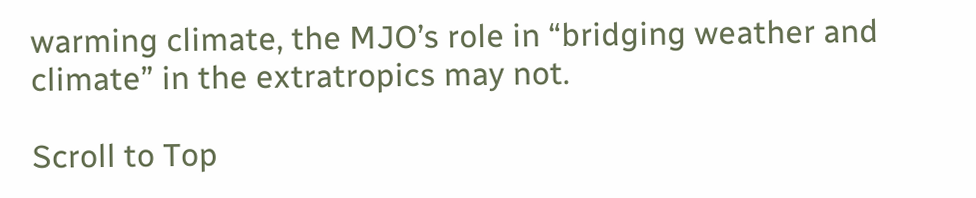warming climate, the MJO’s role in “bridging weather and climate” in the extratropics may not.

Scroll to Top